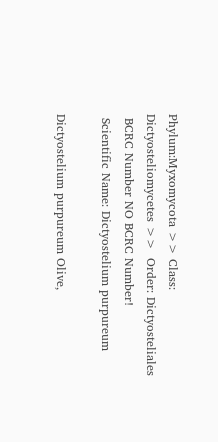Phylum:Myxomycota >> Class: Dictyosteliomycetes >>  Order: Dictyosteliales
 BCRC Number NO BCRC Number!
 Scientific Name: Dictyostelium purpureum

Dictyostelium purpureum Olive,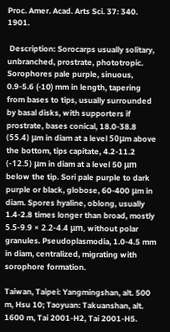Proc. Amer. Acad. Arts Sci. 37: 340. 1901.

 Description: Sorocarps usually solitary, unbranched, prostrate, phototropic. Sorophores pale purple, sinuous, 0.9-5.6 (-10) mm in length, tapering from bases to tips, usually surrounded by basal disks, with supporters if prostrate, bases conical, 18.0-38.8 (55.4) μm in diam at a level 50μm above the bottom, tips capitate, 4.2-11.2 (-12.5) μm in diam at a level 50 μm below the tip. Sori pale purple to dark purple or black, globose, 60-400 μm in diam. Spores hyaline, oblong, usually 1.4-2.8 times longer than broad, mostly 5.5-9.9 × 2.2-4.4 μm, without polar granules. Pseudoplasmodia, 1.0-4.5 mm in diam, centralized, migrating with sorophore formation.

Taiwan, Taipei: Yangmingshan, alt. 500 m, Hsu 10; Taoyuan: Takuanshan, alt. 1600 m, Tai 2001-H2, Tai 2001-H5.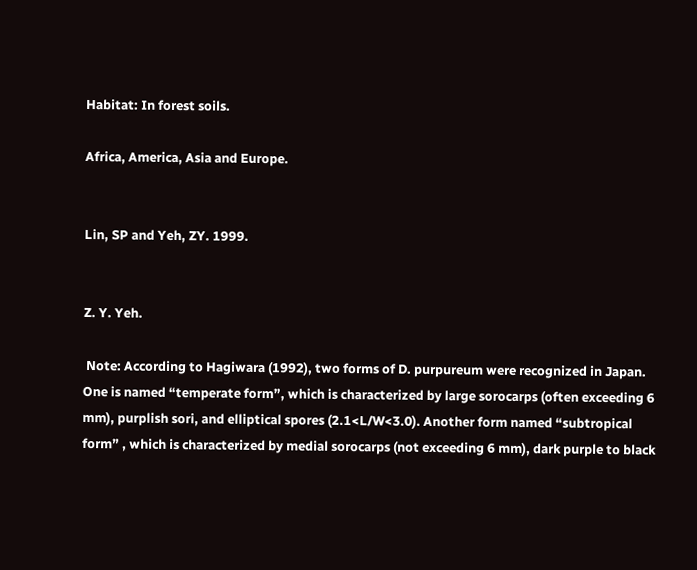Habitat: In forest soils.

Africa, America, Asia and Europe.


Lin, SP and Yeh, ZY. 1999.


Z. Y. Yeh.

 Note: According to Hagiwara (1992), two forms of D. purpureum were recognized in Japan. One is named “temperate form”, which is characterized by large sorocarps (often exceeding 6 mm), purplish sori, and elliptical spores (2.1<L/W<3.0). Another form named “subtropical form” , which is characterized by medial sorocarps (not exceeding 6 mm), dark purple to black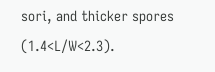sori, and thicker spores (1.4<L/W<2.3).